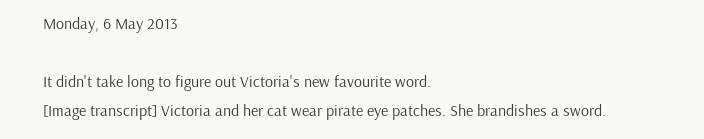Monday, 6 May 2013

It didn't take long to figure out Victoria's new favourite word.
[Image transcript] Victoria and her cat wear pirate eye patches. She brandishes a sword.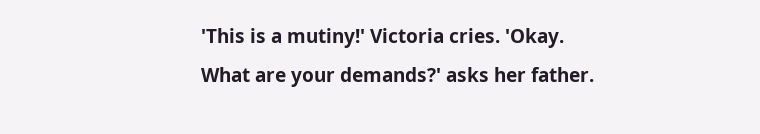'This is a mutiny!' Victoria cries. 'Okay. What are your demands?' asks her father.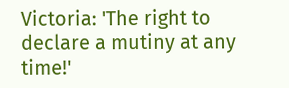Victoria: 'The right to declare a mutiny at any time!'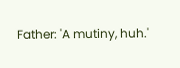Father: 'A mutiny, huh.'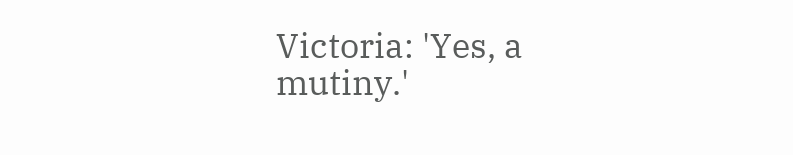Victoria: 'Yes, a mutiny.'